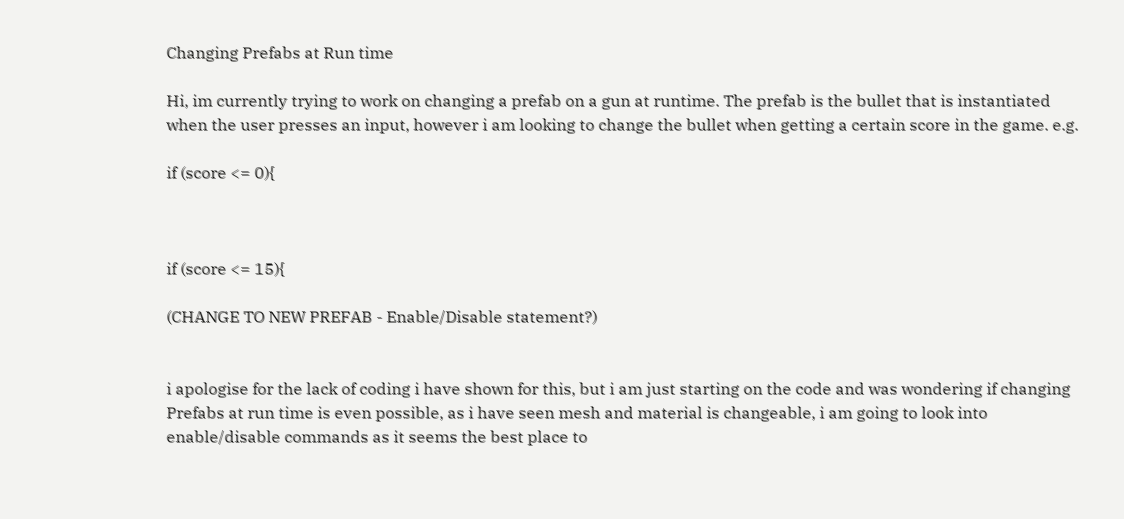Changing Prefabs at Run time

Hi, im currently trying to work on changing a prefab on a gun at runtime. The prefab is the bullet that is instantiated when the user presses an input, however i am looking to change the bullet when getting a certain score in the game. e.g.

if (score <= 0){



if (score <= 15){

(CHANGE TO NEW PREFAB - Enable/Disable statement?)


i apologise for the lack of coding i have shown for this, but i am just starting on the code and was wondering if changing Prefabs at run time is even possible, as i have seen mesh and material is changeable, i am going to look into enable/disable commands as it seems the best place to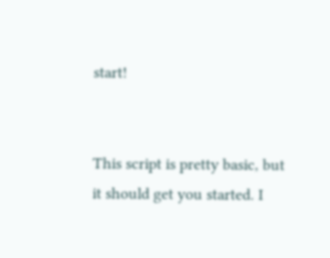start!


This script is pretty basic, but it should get you started. I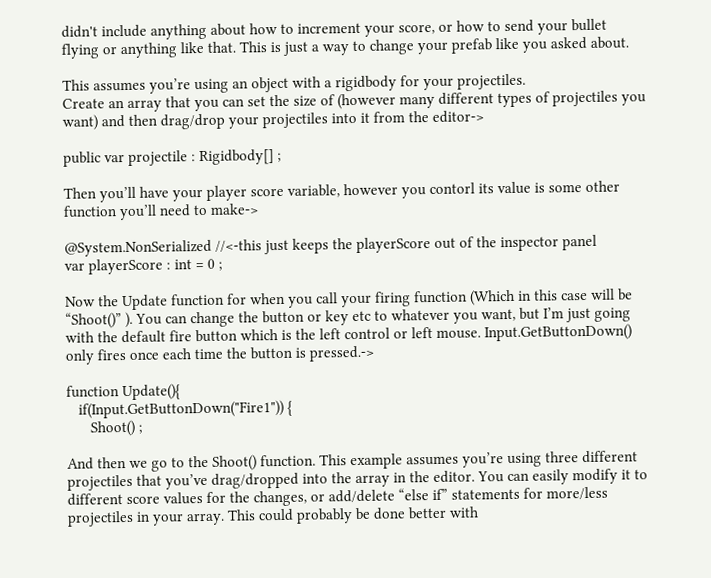didn't include anything about how to increment your score, or how to send your bullet flying or anything like that. This is just a way to change your prefab like you asked about.

This assumes you’re using an object with a rigidbody for your projectiles.
Create an array that you can set the size of (however many different types of projectiles you want) and then drag/drop your projectiles into it from the editor->

public var projectile : Rigidbody[] ;

Then you’ll have your player score variable, however you contorl its value is some other function you’ll need to make->

@System.NonSerialized //<-this just keeps the playerScore out of the inspector panel
var playerScore : int = 0 ;

Now the Update function for when you call your firing function (Which in this case will be “Shoot()” ). You can change the button or key etc to whatever you want, but I’m just going with the default fire button which is the left control or left mouse. Input.GetButtonDown() only fires once each time the button is pressed.->

function Update(){
   if(Input.GetButtonDown("Fire1")) {
      Shoot() ;

And then we go to the Shoot() function. This example assumes you’re using three different projectiles that you’ve drag/dropped into the array in the editor. You can easily modify it to different score values for the changes, or add/delete “else if” statements for more/less projectiles in your array. This could probably be done better with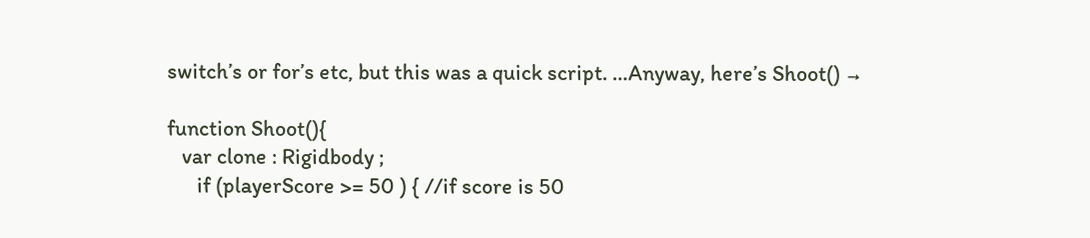switch’s or for’s etc, but this was a quick script. …Anyway, here’s Shoot() →

function Shoot(){
   var clone : Rigidbody ;
      if (playerScore >= 50 ) { //if score is 50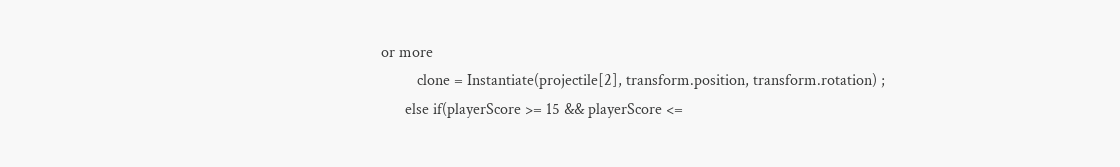or more
         clone = Instantiate(projectile[2], transform.position, transform.rotation) ;
      else if(playerScore >= 15 && playerScore <=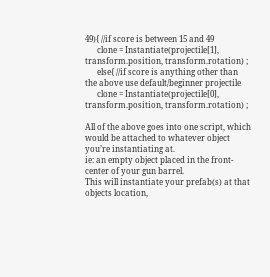49){ //if score is between 15 and 49
      clone = Instantiate(projectile[1], transform.position, transform.rotation) ;
      else{ //if score is anything other than the above use default/beginner projectile
      clone = Instantiate(projectile[0], transform.position, transform.rotation) ;

All of the above goes into one script, which would be attached to whatever object you’re instantiating at.
ie: an empty object placed in the front-center of your gun barrel.
This will instantiate your prefab(s) at that objects location,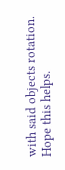with said objects rotation. Hope this helps.